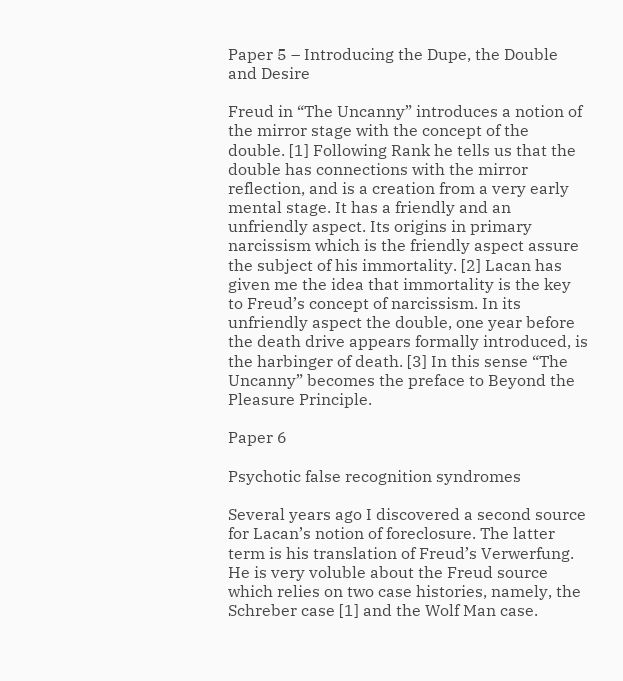Paper 5 – Introducing the Dupe, the Double and Desire

Freud in “The Uncanny” introduces a notion of the mirror stage with the concept of the double. [1] Following Rank he tells us that the double has connections with the mirror reflection, and is a creation from a very early mental stage. It has a friendly and an unfriendly aspect. Its origins in primary narcissism which is the friendly aspect assure the subject of his immortality. [2] Lacan has given me the idea that immortality is the key to Freud’s concept of narcissism. In its unfriendly aspect the double, one year before the death drive appears formally introduced, is the harbinger of death. [3] In this sense “The Uncanny” becomes the preface to Beyond the Pleasure Principle.

Paper 6

Psychotic false recognition syndromes

Several years ago I discovered a second source for Lacan’s notion of foreclosure. The latter term is his translation of Freud’s Verwerfung. He is very voluble about the Freud source which relies on two case histories, namely, the Schreber case [1] and the Wolf Man case.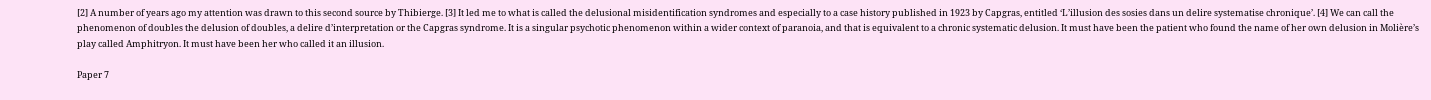[2] A number of years ago my attention was drawn to this second source by Thibierge. [3] It led me to what is called the delusional misidentification syndromes and especially to a case history published in 1923 by Capgras, entitled ‘L’illusion des sosies dans un delire systematise chronique’. [4] We can call the phenomenon of doubles the delusion of doubles, a delire d’interpretation or the Capgras syndrome. It is a singular psychotic phenomenon within a wider context of paranoia, and that is equivalent to a chronic systematic delusion. It must have been the patient who found the name of her own delusion in Molière’s play called Amphitryon. It must have been her who called it an illusion.

Paper 7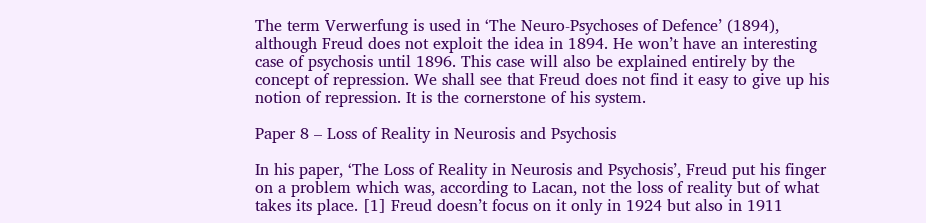The term Verwerfung is used in ‘The Neuro-Psychoses of Defence’ (1894), although Freud does not exploit the idea in 1894. He won’t have an interesting case of psychosis until 1896. This case will also be explained entirely by the concept of repression. We shall see that Freud does not find it easy to give up his notion of repression. It is the cornerstone of his system.

Paper 8 – Loss of Reality in Neurosis and Psychosis

In his paper, ‘The Loss of Reality in Neurosis and Psychosis’, Freud put his finger on a problem which was, according to Lacan, not the loss of reality but of what takes its place. [1] Freud doesn’t focus on it only in 1924 but also in 1911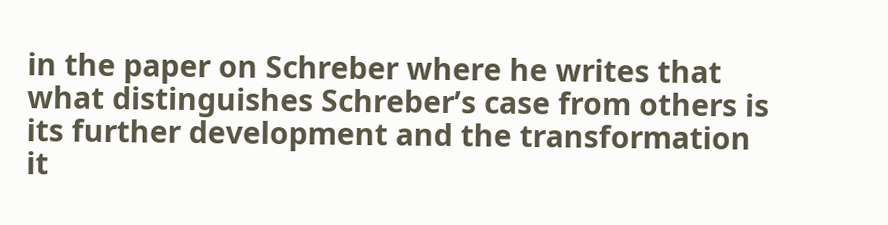in the paper on Schreber where he writes that what distinguishes Schreber’s case from others is its further development and the transformation it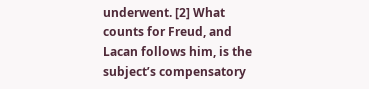underwent. [2] What counts for Freud, and Lacan follows him, is the subject’s compensatory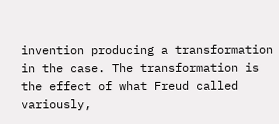invention producing a transformation in the case. The transformation is the effect of what Freud called variously,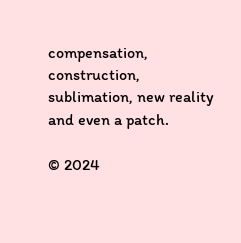compensation, construction, sublimation, new reality and even a patch.

© 2024